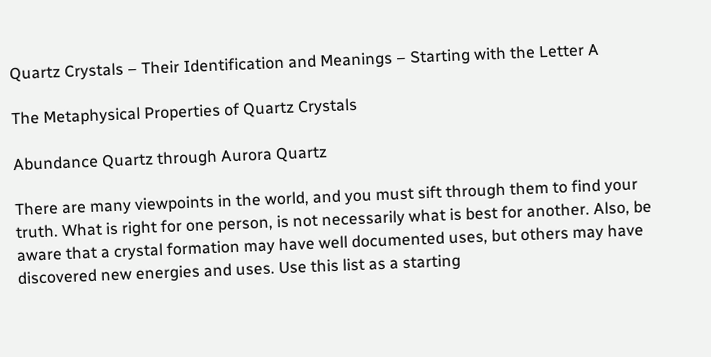Quartz Crystals – Their Identification and Meanings – Starting with the Letter A

The Metaphysical Properties of Quartz Crystals

Abundance Quartz through Aurora Quartz

There are many viewpoints in the world, and you must sift through them to find your truth. What is right for one person, is not necessarily what is best for another. Also, be aware that a crystal formation may have well documented uses, but others may have discovered new energies and uses. Use this list as a starting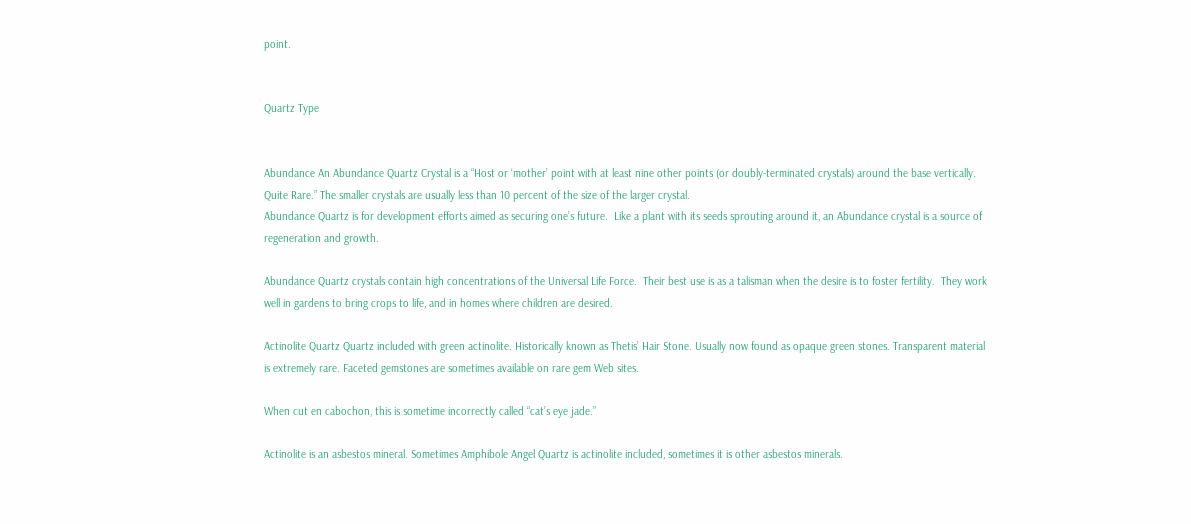point.


Quartz Type


Abundance An Abundance Quartz Crystal is a “Host or ‘mother’ point with at least nine other points (or doubly-terminated crystals) around the base vertically. Quite Rare.” The smaller crystals are usually less than 10 percent of the size of the larger crystal.
Abundance Quartz is for development efforts aimed as securing one’s future.  Like a plant with its seeds sprouting around it, an Abundance crystal is a source of regeneration and growth.

Abundance Quartz crystals contain high concentrations of the Universal Life Force.  Their best use is as a talisman when the desire is to foster fertility.  They work well in gardens to bring crops to life, and in homes where children are desired.

Actinolite Quartz Quartz included with green actinolite. Historically known as Thetis’ Hair Stone. Usually now found as opaque green stones. Transparent material is extremely rare. Faceted gemstones are sometimes available on rare gem Web sites.

When cut en cabochon, this is sometime incorrectly called “cat’s eye jade.”

Actinolite is an asbestos mineral. Sometimes Amphibole Angel Quartz is actinolite included, sometimes it is other asbestos minerals.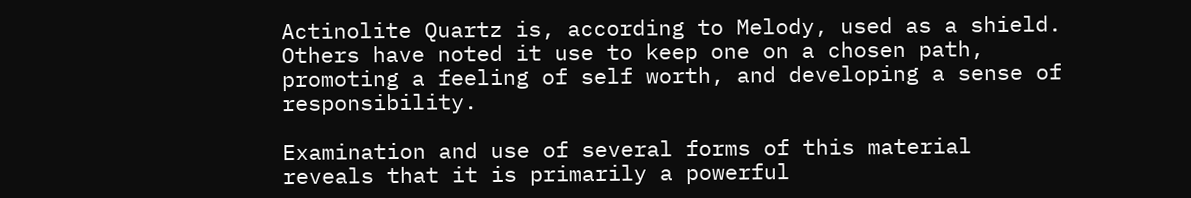Actinolite Quartz is, according to Melody, used as a shield. Others have noted it use to keep one on a chosen path, promoting a feeling of self worth, and developing a sense of responsibility.

Examination and use of several forms of this material reveals that it is primarily a powerful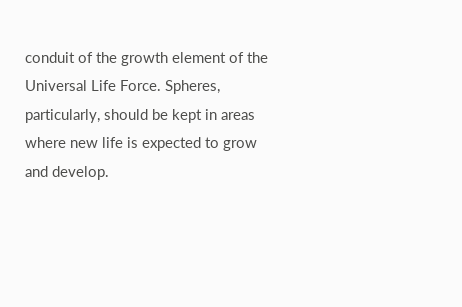conduit of the growth element of the Universal Life Force. Spheres, particularly, should be kept in areas where new life is expected to grow and develop.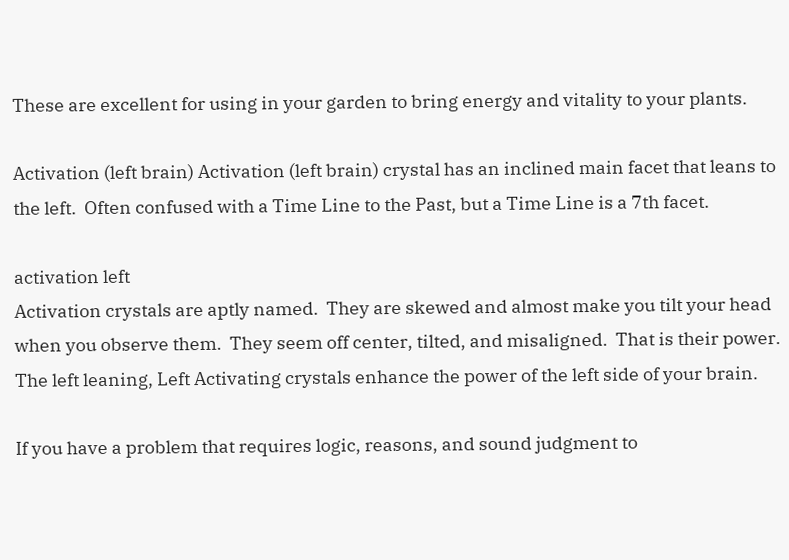These are excellent for using in your garden to bring energy and vitality to your plants.

Activation (left brain) Activation (left brain) crystal has an inclined main facet that leans to the left.  Often confused with a Time Line to the Past, but a Time Line is a 7th facet.

activation left
Activation crystals are aptly named.  They are skewed and almost make you tilt your head when you observe them.  They seem off center, tilted, and misaligned.  That is their power.  The left leaning, Left Activating crystals enhance the power of the left side of your brain.

If you have a problem that requires logic, reasons, and sound judgment to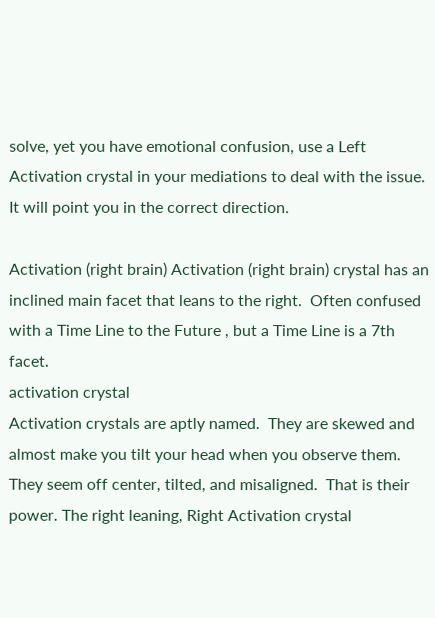solve, yet you have emotional confusion, use a Left Activation crystal in your mediations to deal with the issue.  It will point you in the correct direction.

Activation (right brain) Activation (right brain) crystal has an inclined main facet that leans to the right.  Often confused with a Time Line to the Future , but a Time Line is a 7th facet.
activation crystal
Activation crystals are aptly named.  They are skewed and almost make you tilt your head when you observe them.  They seem off center, tilted, and misaligned.  That is their power. The right leaning, Right Activation crystal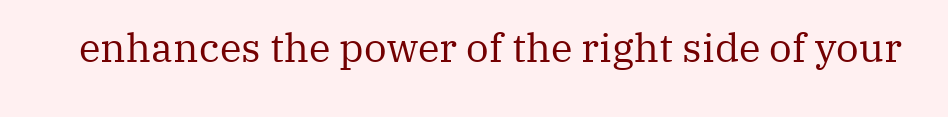enhances the power of the right side of your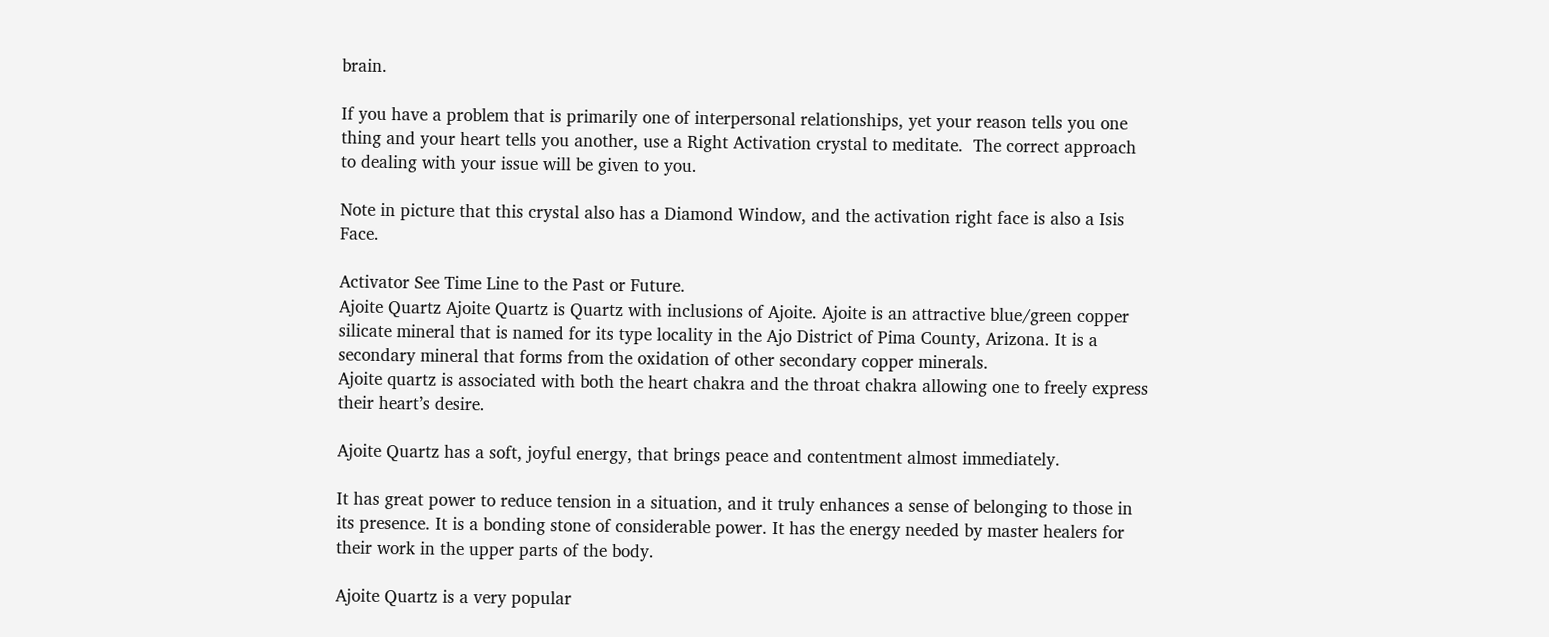brain.

If you have a problem that is primarily one of interpersonal relationships, yet your reason tells you one thing and your heart tells you another, use a Right Activation crystal to meditate.  The correct approach to dealing with your issue will be given to you.

Note in picture that this crystal also has a Diamond Window, and the activation right face is also a Isis Face.

Activator See Time Line to the Past or Future.
Ajoite Quartz Ajoite Quartz is Quartz with inclusions of Ajoite. Ajoite is an attractive blue/green copper silicate mineral that is named for its type locality in the Ajo District of Pima County, Arizona. It is a secondary mineral that forms from the oxidation of other secondary copper minerals.
Ajoite quartz is associated with both the heart chakra and the throat chakra allowing one to freely express their heart’s desire.

Ajoite Quartz has a soft, joyful energy, that brings peace and contentment almost immediately.

It has great power to reduce tension in a situation, and it truly enhances a sense of belonging to those in its presence. It is a bonding stone of considerable power. It has the energy needed by master healers for their work in the upper parts of the body.

Ajoite Quartz is a very popular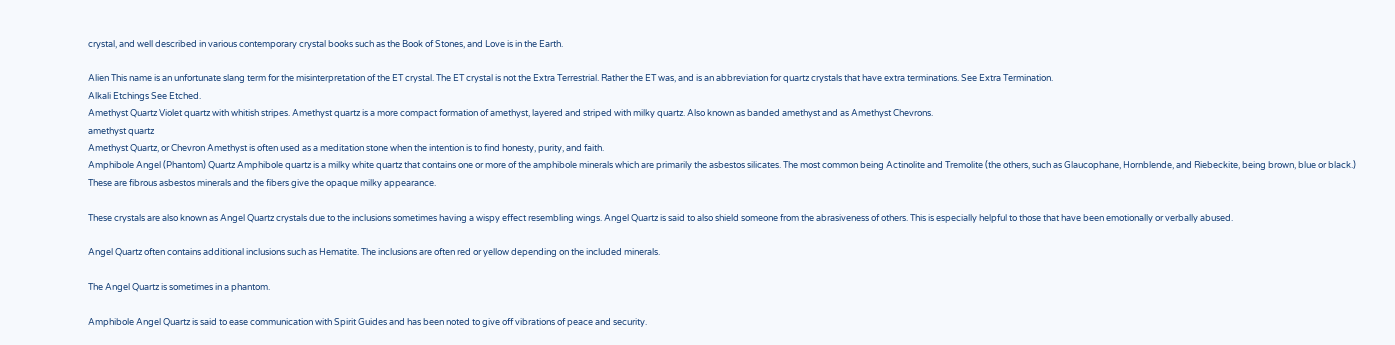crystal, and well described in various contemporary crystal books such as the Book of Stones, and Love is in the Earth.

Alien This name is an unfortunate slang term for the misinterpretation of the ET crystal. The ET crystal is not the Extra Terrestrial. Rather the ET was, and is an abbreviation for quartz crystals that have extra terminations. See Extra Termination.
Alkali Etchings See Etched.
Amethyst Quartz Violet quartz with whitish stripes. Amethyst quartz is a more compact formation of amethyst, layered and striped with milky quartz. Also known as banded amethyst and as Amethyst Chevrons.
amethyst quartz
Amethyst Quartz, or Chevron Amethyst is often used as a meditation stone when the intention is to find honesty, purity, and faith.
Amphibole Angel (Phantom) Quartz Amphibole quartz is a milky white quartz that contains one or more of the amphibole minerals which are primarily the asbestos silicates. The most common being Actinolite and Tremolite (the others, such as Glaucophane, Hornblende, and Riebeckite, being brown, blue or black.) These are fibrous asbestos minerals and the fibers give the opaque milky appearance.

These crystals are also known as Angel Quartz crystals due to the inclusions sometimes having a wispy effect resembling wings. Angel Quartz is said to also shield someone from the abrasiveness of others. This is especially helpful to those that have been emotionally or verbally abused.

Angel Quartz often contains additional inclusions such as Hematite. The inclusions are often red or yellow depending on the included minerals.

The Angel Quartz is sometimes in a phantom.

Amphibole Angel Quartz is said to ease communication with Spirit Guides and has been noted to give off vibrations of peace and security.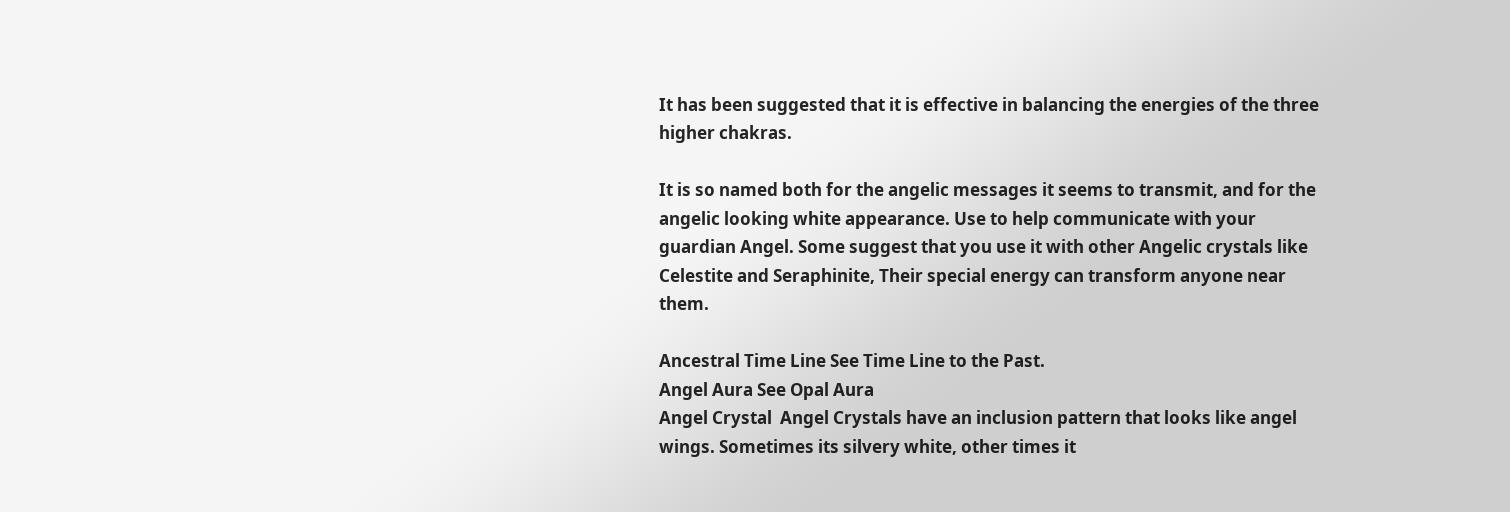It has been suggested that it is effective in balancing the energies of the three higher chakras.

It is so named both for the angelic messages it seems to transmit, and for the angelic looking white appearance. Use to help communicate with your guardian Angel. Some suggest that you use it with other Angelic crystals like Celestite and Seraphinite, Their special energy can transform anyone near them.

Ancestral Time Line See Time Line to the Past.
Angel Aura See Opal Aura
Angel Crystal  Angel Crystals have an inclusion pattern that looks like angel wings. Sometimes its silvery white, other times it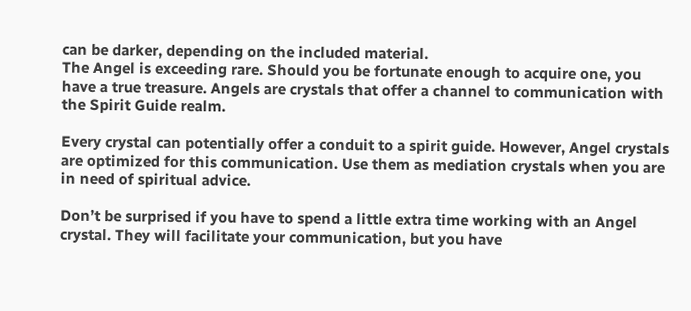can be darker, depending on the included material.
The Angel is exceeding rare. Should you be fortunate enough to acquire one, you have a true treasure. Angels are crystals that offer a channel to communication with the Spirit Guide realm.

Every crystal can potentially offer a conduit to a spirit guide. However, Angel crystals are optimized for this communication. Use them as mediation crystals when you are in need of spiritual advice.

Don’t be surprised if you have to spend a little extra time working with an Angel crystal. They will facilitate your communication, but you have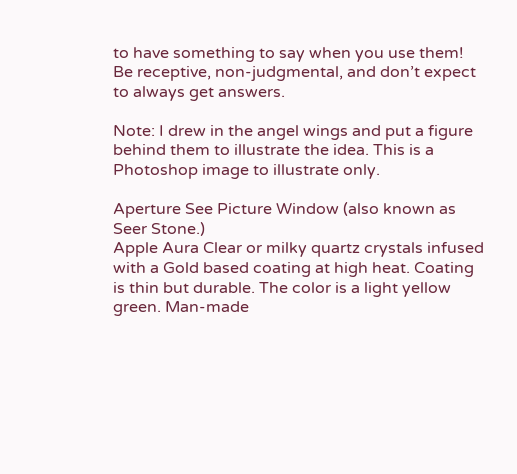to have something to say when you use them! Be receptive, non-judgmental, and don’t expect to always get answers.

Note: I drew in the angel wings and put a figure behind them to illustrate the idea. This is a Photoshop image to illustrate only.

Aperture See Picture Window (also known as Seer Stone.)
Apple Aura Clear or milky quartz crystals infused with a Gold based coating at high heat. Coating is thin but durable. The color is a light yellow green. Man-made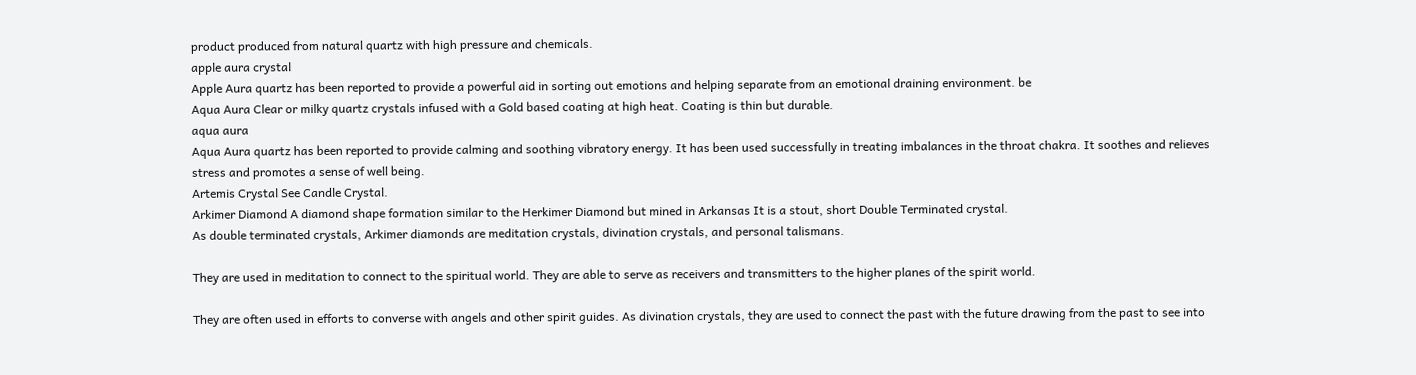product produced from natural quartz with high pressure and chemicals.
apple aura crystal
Apple Aura quartz has been reported to provide a powerful aid in sorting out emotions and helping separate from an emotional draining environment. be
Aqua Aura Clear or milky quartz crystals infused with a Gold based coating at high heat. Coating is thin but durable.
aqua aura
Aqua Aura quartz has been reported to provide calming and soothing vibratory energy. It has been used successfully in treating imbalances in the throat chakra. It soothes and relieves stress and promotes a sense of well being.
Artemis Crystal See Candle Crystal.
Arkimer Diamond A diamond shape formation similar to the Herkimer Diamond but mined in Arkansas It is a stout, short Double Terminated crystal.
As double terminated crystals, Arkimer diamonds are meditation crystals, divination crystals, and personal talismans.

They are used in meditation to connect to the spiritual world. They are able to serve as receivers and transmitters to the higher planes of the spirit world.

They are often used in efforts to converse with angels and other spirit guides. As divination crystals, they are used to connect the past with the future drawing from the past to see into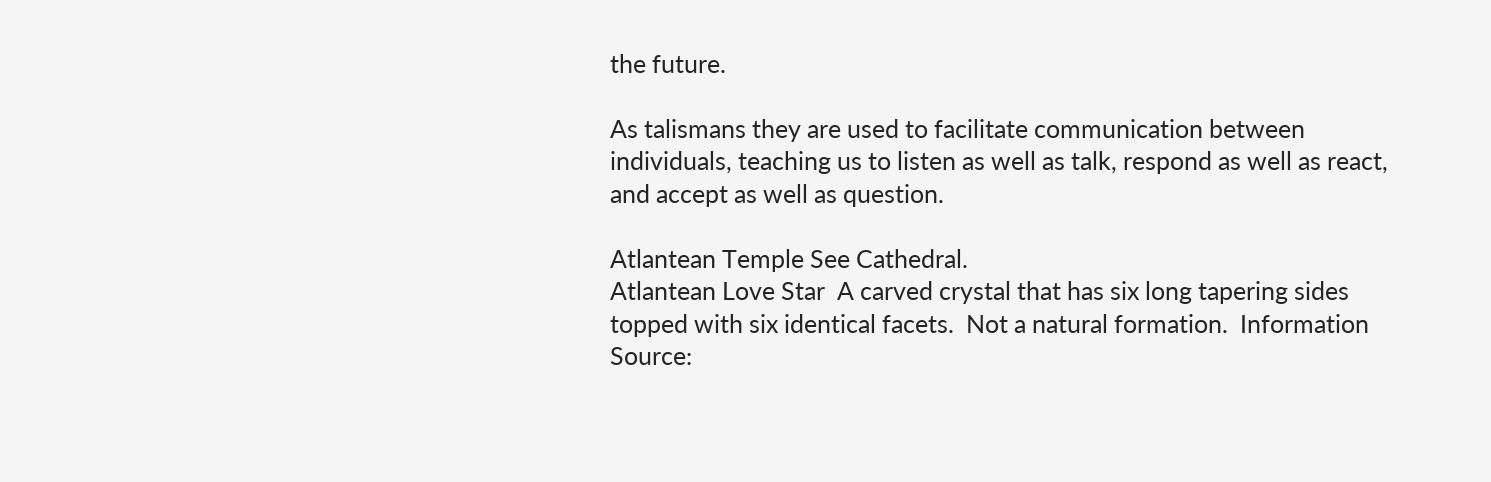the future.

As talismans they are used to facilitate communication between individuals, teaching us to listen as well as talk, respond as well as react, and accept as well as question.

Atlantean Temple See Cathedral.
Atlantean Love Star  A carved crystal that has six long tapering sides topped with six identical facets.  Not a natural formation.  Information Source: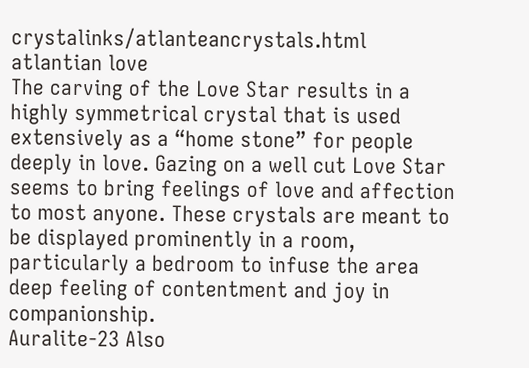crystalinks/atlanteancrystals.html
atlantian love
The carving of the Love Star results in a highly symmetrical crystal that is used extensively as a “home stone” for people deeply in love. Gazing on a well cut Love Star seems to bring feelings of love and affection to most anyone. These crystals are meant to be displayed prominently in a room, particularly a bedroom to infuse the area deep feeling of contentment and joy in companionship.
Auralite-23 Also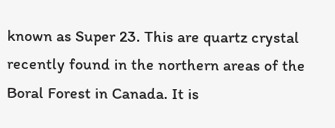known as Super 23. This are quartz crystal recently found in the northern areas of the Boral Forest in Canada. It is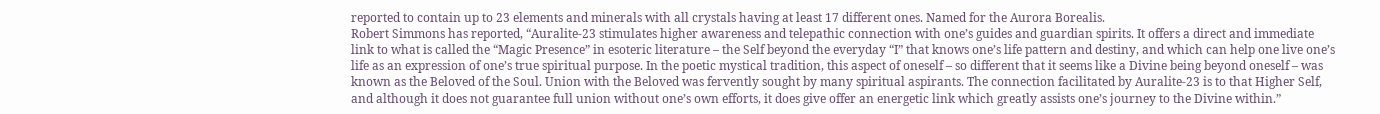reported to contain up to 23 elements and minerals with all crystals having at least 17 different ones. Named for the Aurora Borealis.
Robert Simmons has reported, “Auralite-23 stimulates higher awareness and telepathic connection with one’s guides and guardian spirits. It offers a direct and immediate link to what is called the “Magic Presence” in esoteric literature – the Self beyond the everyday “I” that knows one’s life pattern and destiny, and which can help one live one’s life as an expression of one’s true spiritual purpose. In the poetic mystical tradition, this aspect of oneself – so different that it seems like a Divine being beyond oneself – was known as the Beloved of the Soul. Union with the Beloved was fervently sought by many spiritual aspirants. The connection facilitated by Auralite-23 is to that Higher Self, and although it does not guarantee full union without one’s own efforts, it does give offer an energetic link which greatly assists one’s journey to the Divine within.”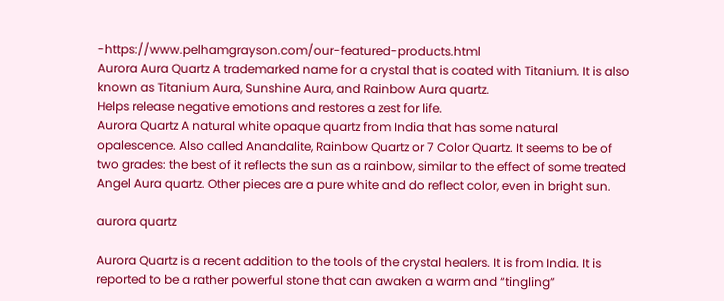-https://www.pelhamgrayson.com/our-featured-products.html
Aurora Aura Quartz A trademarked name for a crystal that is coated with Titanium. It is also known as Titanium Aura, Sunshine Aura, and Rainbow Aura quartz.
Helps release negative emotions and restores a zest for life.
Aurora Quartz A natural white opaque quartz from India that has some natural opalescence. Also called Anandalite, Rainbow Quartz or 7 Color Quartz. It seems to be of two grades: the best of it reflects the sun as a rainbow, similar to the effect of some treated Angel Aura quartz. Other pieces are a pure white and do reflect color, even in bright sun.

aurora quartz

Aurora Quartz is a recent addition to the tools of the crystal healers. It is from India. It is reported to be a rather powerful stone that can awaken a warm and “tingling”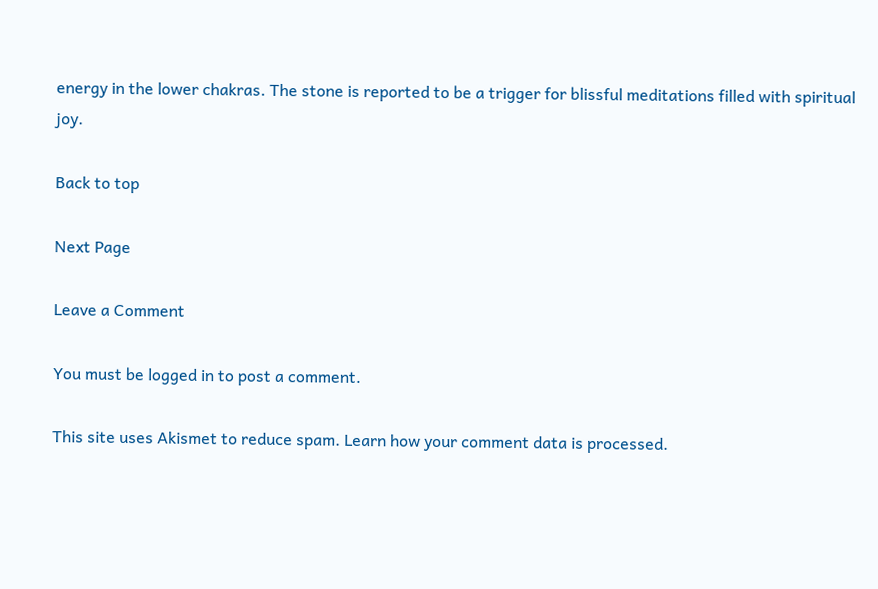energy in the lower chakras. The stone is reported to be a trigger for blissful meditations filled with spiritual joy.

Back to top

Next Page

Leave a Comment

You must be logged in to post a comment.

This site uses Akismet to reduce spam. Learn how your comment data is processed.